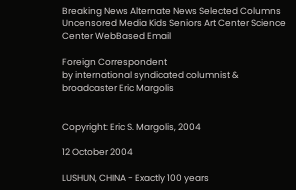Breaking News Alternate News Selected Columns Uncensored Media Kids Seniors Art Center Science Center WebBased Email

Foreign Correspondent
by international syndicated columnist & broadcaster Eric Margolis


Copyright: Eric S. Margolis, 2004

12 October 2004

LUSHUN, CHINA - Exactly 100 years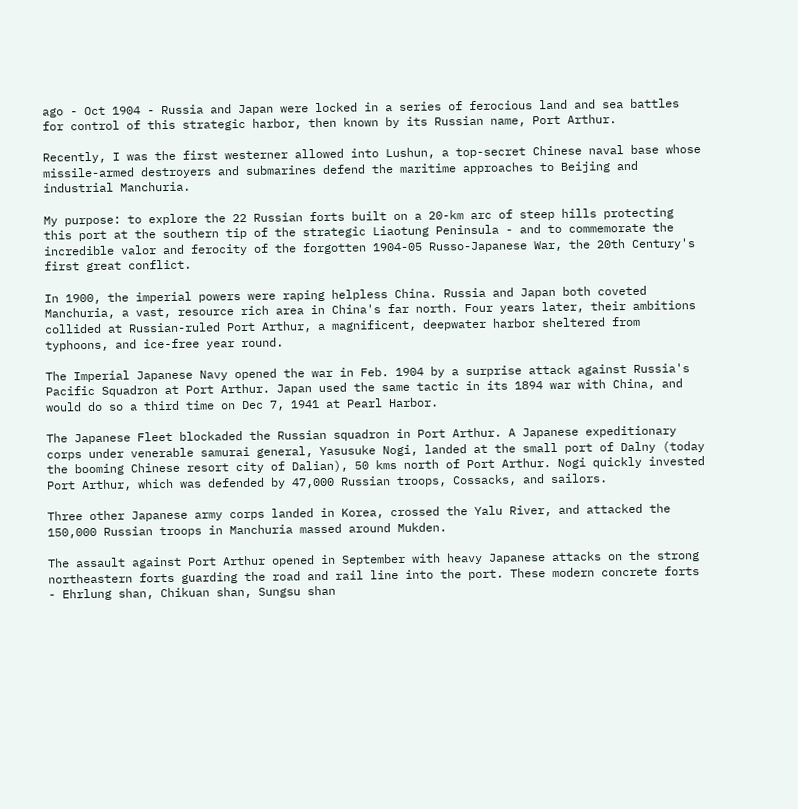ago - Oct 1904 - Russia and Japan were locked in a series of ferocious land and sea battles for control of this strategic harbor, then known by its Russian name, Port Arthur.

Recently, I was the first westerner allowed into Lushun, a top-secret Chinese naval base whose missile-armed destroyers and submarines defend the maritime approaches to Beijing and industrial Manchuria.

My purpose: to explore the 22 Russian forts built on a 20-km arc of steep hills protecting this port at the southern tip of the strategic Liaotung Peninsula - and to commemorate the incredible valor and ferocity of the forgotten 1904-05 Russo-Japanese War, the 20th Century's first great conflict.

In 1900, the imperial powers were raping helpless China. Russia and Japan both coveted Manchuria, a vast, resource rich area in China's far north. Four years later, their ambitions collided at Russian-ruled Port Arthur, a magnificent, deepwater harbor sheltered from typhoons, and ice-free year round.

The Imperial Japanese Navy opened the war in Feb. 1904 by a surprise attack against Russia's Pacific Squadron at Port Arthur. Japan used the same tactic in its 1894 war with China, and would do so a third time on Dec 7, 1941 at Pearl Harbor.

The Japanese Fleet blockaded the Russian squadron in Port Arthur. A Japanese expeditionary corps under venerable samurai general, Yasusuke Nogi, landed at the small port of Dalny (today the booming Chinese resort city of Dalian), 50 kms north of Port Arthur. Nogi quickly invested Port Arthur, which was defended by 47,000 Russian troops, Cossacks, and sailors.

Three other Japanese army corps landed in Korea, crossed the Yalu River, and attacked the 150,000 Russian troops in Manchuria massed around Mukden.

The assault against Port Arthur opened in September with heavy Japanese attacks on the strong northeastern forts guarding the road and rail line into the port. These modern concrete forts - Ehrlung shan, Chikuan shan, Sungsu shan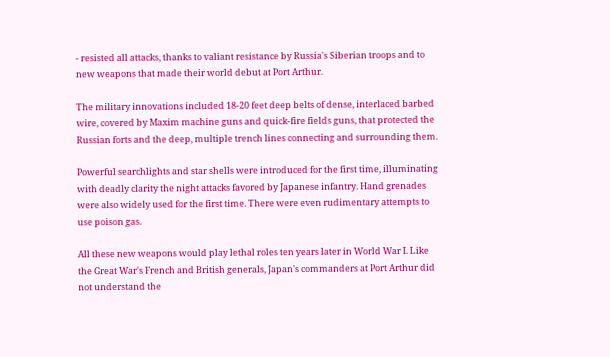- resisted all attacks, thanks to valiant resistance by Russia's Siberian troops and to new weapons that made their world debut at Port Arthur.

The military innovations included 18-20 feet deep belts of dense, interlaced barbed wire, covered by Maxim machine guns and quick-fire fields guns, that protected the Russian forts and the deep, multiple trench lines connecting and surrounding them.

Powerful searchlights and star shells were introduced for the first time, illuminating with deadly clarity the night attacks favored by Japanese infantry. Hand grenades were also widely used for the first time. There were even rudimentary attempts to use poison gas.

All these new weapons would play lethal roles ten years later in World War I. Like the Great War's French and British generals, Japan's commanders at Port Arthur did not understand the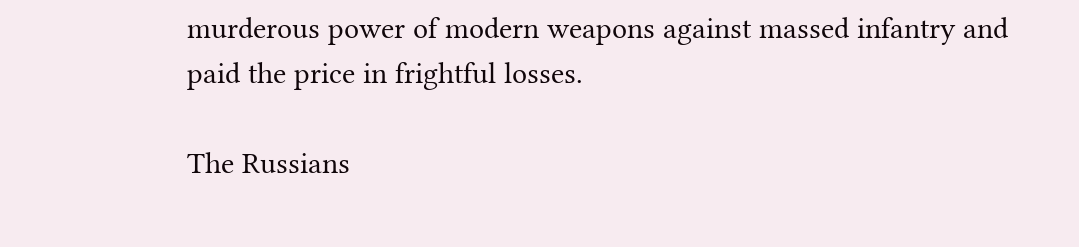murderous power of modern weapons against massed infantry and paid the price in frightful losses.

The Russians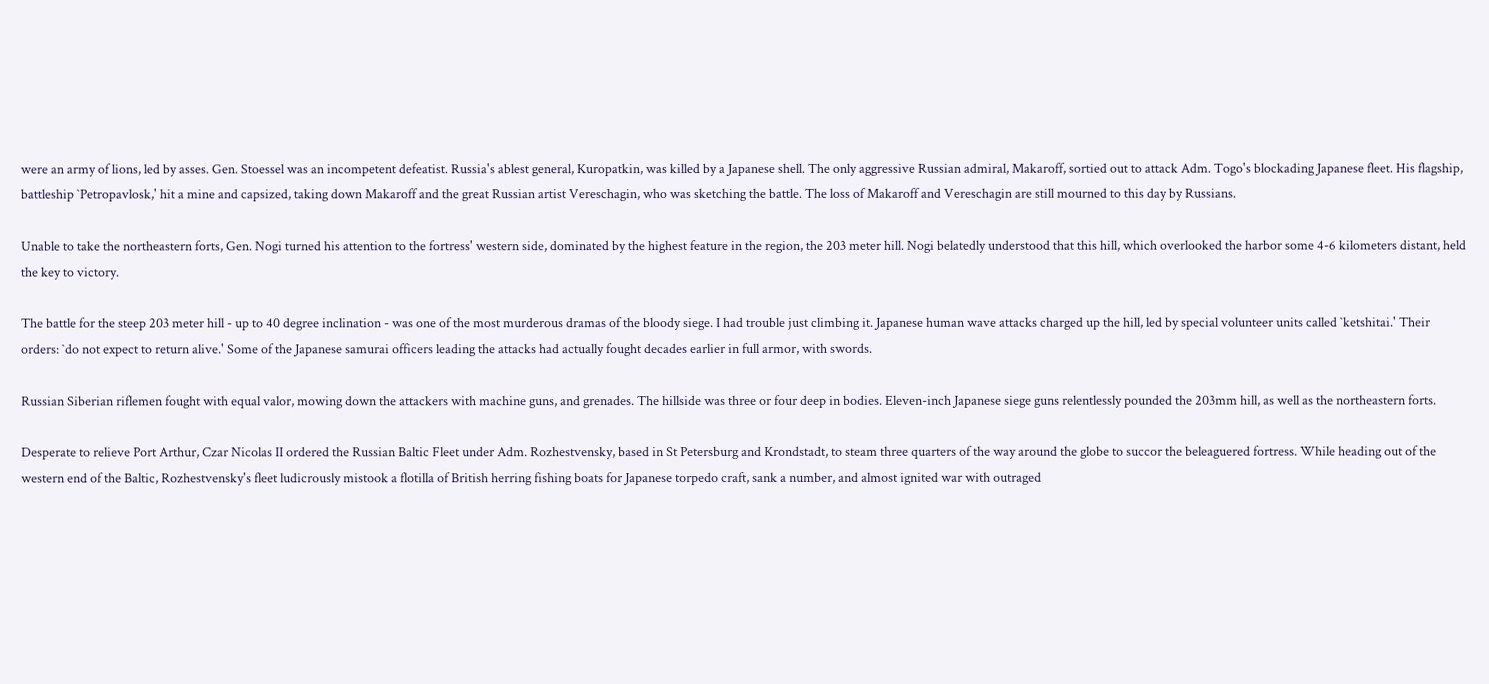were an army of lions, led by asses. Gen. Stoessel was an incompetent defeatist. Russia's ablest general, Kuropatkin, was killed by a Japanese shell. The only aggressive Russian admiral, Makaroff, sortied out to attack Adm. Togo's blockading Japanese fleet. His flagship, battleship `Petropavlosk,' hit a mine and capsized, taking down Makaroff and the great Russian artist Vereschagin, who was sketching the battle. The loss of Makaroff and Vereschagin are still mourned to this day by Russians.

Unable to take the northeastern forts, Gen. Nogi turned his attention to the fortress' western side, dominated by the highest feature in the region, the 203 meter hill. Nogi belatedly understood that this hill, which overlooked the harbor some 4-6 kilometers distant, held the key to victory.

The battle for the steep 203 meter hill - up to 40 degree inclination - was one of the most murderous dramas of the bloody siege. I had trouble just climbing it. Japanese human wave attacks charged up the hill, led by special volunteer units called `ketshitai.' Their orders: `do not expect to return alive.' Some of the Japanese samurai officers leading the attacks had actually fought decades earlier in full armor, with swords.

Russian Siberian riflemen fought with equal valor, mowing down the attackers with machine guns, and grenades. The hillside was three or four deep in bodies. Eleven-inch Japanese siege guns relentlessly pounded the 203mm hill, as well as the northeastern forts.

Desperate to relieve Port Arthur, Czar Nicolas II ordered the Russian Baltic Fleet under Adm. Rozhestvensky, based in St Petersburg and Krondstadt, to steam three quarters of the way around the globe to succor the beleaguered fortress. While heading out of the western end of the Baltic, Rozhestvensky's fleet ludicrously mistook a flotilla of British herring fishing boats for Japanese torpedo craft, sank a number, and almost ignited war with outraged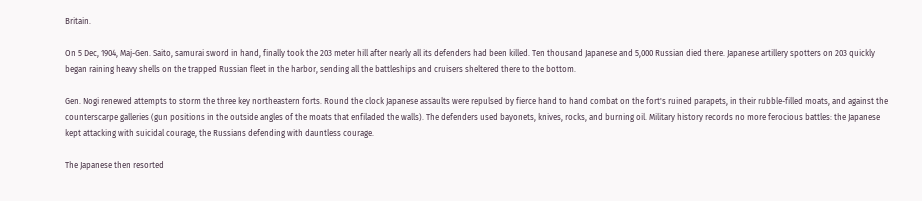Britain.

On 5 Dec, 1904, Maj-Gen. Saito, samurai sword in hand, finally took the 203 meter hill after nearly all its defenders had been killed. Ten thousand Japanese and 5,000 Russian died there. Japanese artillery spotters on 203 quickly began raining heavy shells on the trapped Russian fleet in the harbor, sending all the battleships and cruisers sheltered there to the bottom.

Gen. Nogi renewed attempts to storm the three key northeastern forts. Round the clock Japanese assaults were repulsed by fierce hand to hand combat on the fort's ruined parapets, in their rubble-filled moats, and against the counterscarpe galleries (gun positions in the outside angles of the moats that enfiladed the walls). The defenders used bayonets, knives, rocks, and burning oil. Military history records no more ferocious battles: the Japanese kept attacking with suicidal courage, the Russians defending with dauntless courage.

The Japanese then resorted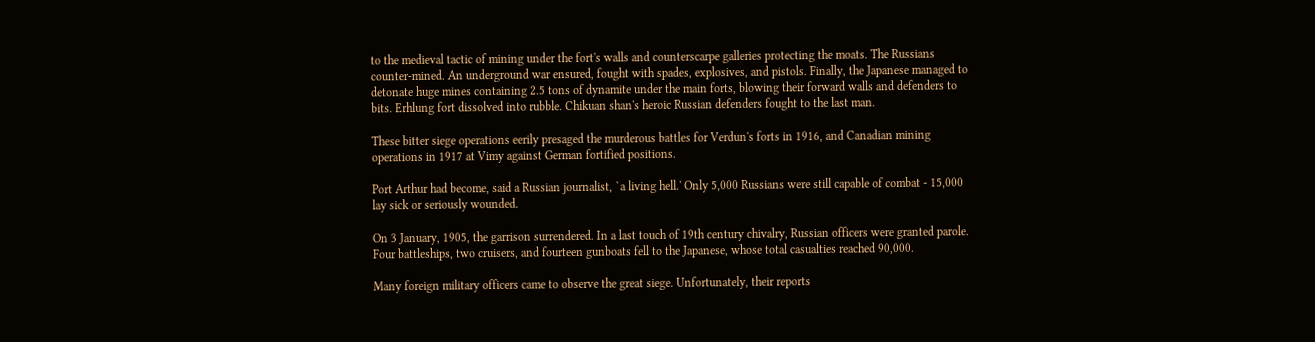to the medieval tactic of mining under the fort's walls and counterscarpe galleries protecting the moats. The Russians counter-mined. An underground war ensured, fought with spades, explosives, and pistols. Finally, the Japanese managed to detonate huge mines containing 2.5 tons of dynamite under the main forts, blowing their forward walls and defenders to bits. Erhlung fort dissolved into rubble. Chikuan shan's heroic Russian defenders fought to the last man.

These bitter siege operations eerily presaged the murderous battles for Verdun's forts in 1916, and Canadian mining operations in 1917 at Vimy against German fortified positions.

Port Arthur had become, said a Russian journalist, `a living hell.' Only 5,000 Russians were still capable of combat - 15,000 lay sick or seriously wounded.

On 3 January, 1905, the garrison surrendered. In a last touch of 19th century chivalry, Russian officers were granted parole. Four battleships, two cruisers, and fourteen gunboats fell to the Japanese, whose total casualties reached 90,000.

Many foreign military officers came to observe the great siege. Unfortunately, their reports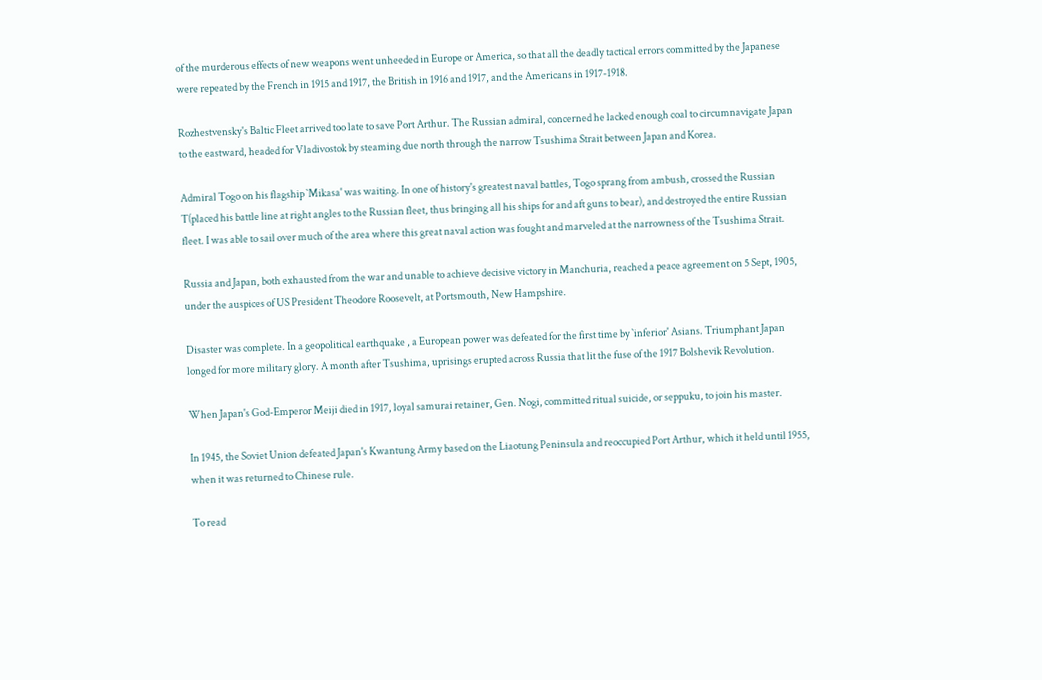of the murderous effects of new weapons went unheeded in Europe or America, so that all the deadly tactical errors committed by the Japanese were repeated by the French in 1915 and 1917, the British in 1916 and 1917, and the Americans in 1917-1918.

Rozhestvensky's Baltic Fleet arrived too late to save Port Arthur. The Russian admiral, concerned he lacked enough coal to circumnavigate Japan to the eastward, headed for Vladivostok by steaming due north through the narrow Tsushima Strait between Japan and Korea.

Admiral Togo on his flagship `Mikasa' was waiting. In one of history's greatest naval battles, Togo sprang from ambush, crossed the Russian T(placed his battle line at right angles to the Russian fleet, thus bringing all his ships for and aft guns to bear), and destroyed the entire Russian fleet. I was able to sail over much of the area where this great naval action was fought and marveled at the narrowness of the Tsushima Strait.

Russia and Japan, both exhausted from the war and unable to achieve decisive victory in Manchuria, reached a peace agreement on 5 Sept, 1905, under the auspices of US President Theodore Roosevelt, at Portsmouth, New Hampshire.

Disaster was complete. In a geopolitical earthquake , a European power was defeated for the first time by `inferior' Asians. Triumphant Japan longed for more military glory. A month after Tsushima, uprisings erupted across Russia that lit the fuse of the 1917 Bolshevik Revolution.

When Japan's God-Emperor Meiji died in 1917, loyal samurai retainer, Gen. Nogi, committed ritual suicide, or seppuku, to join his master.

In 1945, the Soviet Union defeated Japan's Kwantung Army based on the Liaotung Peninsula and reoccupied Port Arthur, which it held until 1955, when it was returned to Chinese rule.

To read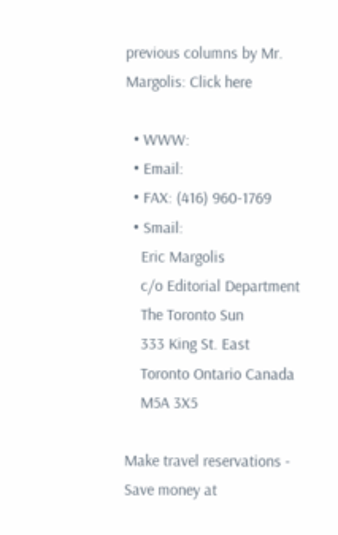previous columns by Mr. Margolis: Click here

  • WWW:
  • Email:
  • FAX: (416) 960-1769
  • Smail:
    Eric Margolis
    c/o Editorial Department
    The Toronto Sun
    333 King St. East
    Toronto Ontario Canada
    M5A 3X5

Make travel reservations - Save money at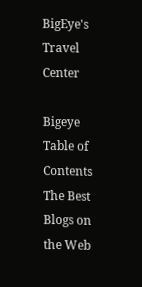BigEye's Travel Center

Bigeye Table of Contents    The Best Blogs on the Web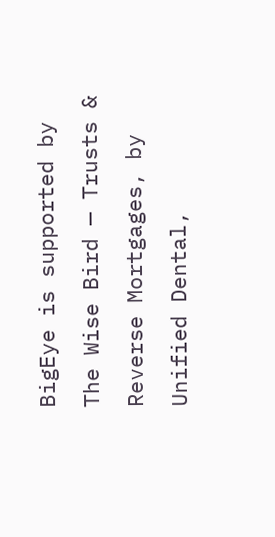BigEye is supported by The Wise Bird — Trusts & Reverse Mortgages, by
Unified Dental,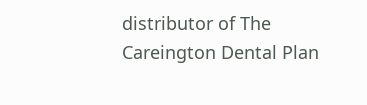distributor of The Careington Dental Plan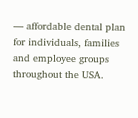— affordable dental plan
for individuals, families and employee groups throughout the USA.